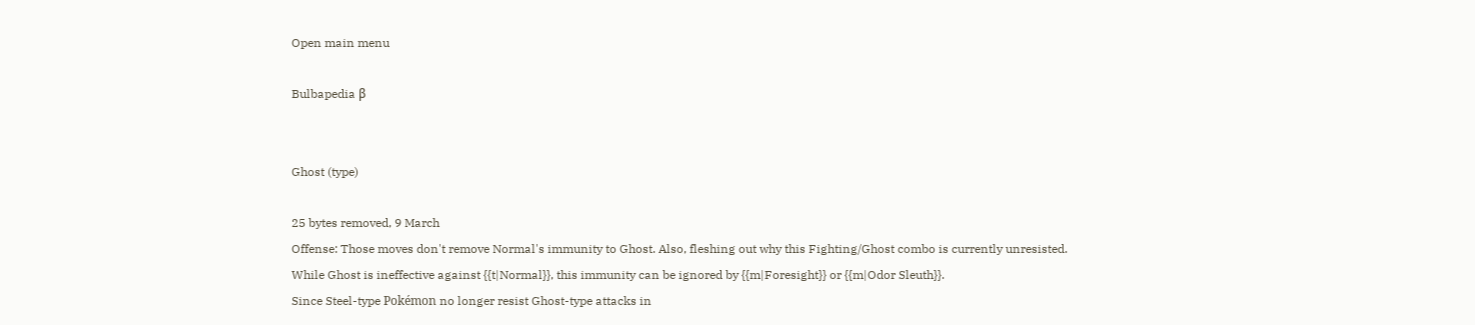Open main menu

Bulbapedia β


Ghost (type)

25 bytes removed, 9 March
Offense: Those moves don't remove Normal's immunity to Ghost. Also, fleshing out why this Fighting/Ghost combo is currently unresisted.
While Ghost is ineffective against {{t|Normal}}, this immunity can be ignored by {{m|Foresight}} or {{m|Odor Sleuth}}.
Since Steel-type Pokémon no longer resist Ghost-type attacks in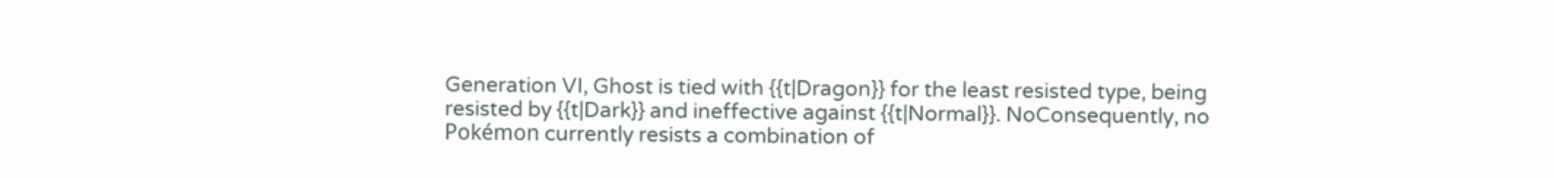Generation VI, Ghost is tied with {{t|Dragon}} for the least resisted type, being resisted by {{t|Dark}} and ineffective against {{t|Normal}}. NoConsequently, no Pokémon currently resists a combination of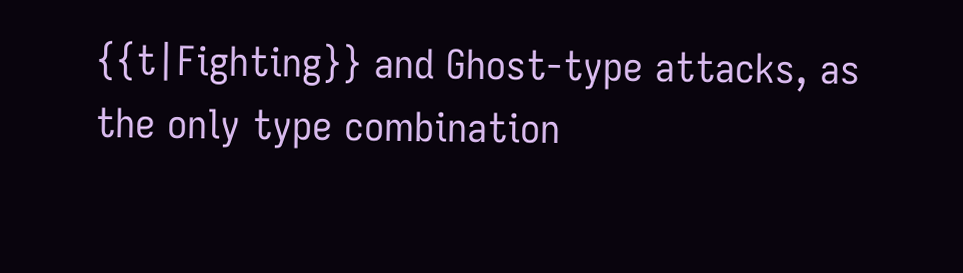{{t|Fighting}} and Ghost-type attacks, as the only type combination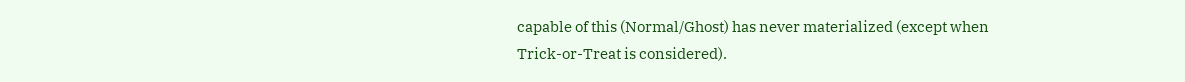capable of this (Normal/Ghost) has never materialized (except when Trick-or-Treat is considered).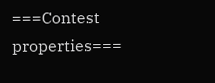===Contest properties===